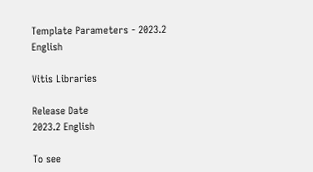Template Parameters - 2023.2 English

Vitis Libraries

Release Date
2023.2 English

To see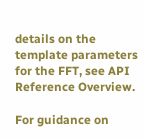details on the template parameters for the FFT, see API Reference Overview.

For guidance on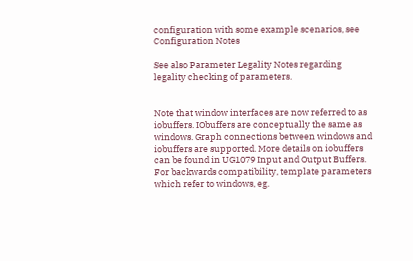configuration with some example scenarios, see Configuration Notes

See also Parameter Legality Notes regarding legality checking of parameters.


Note that window interfaces are now referred to as iobuffers. IObuffers are conceptually the same as windows. Graph connections between windows and iobuffers are supported. More details on iobuffers can be found in UG1079 Input and Output Buffers. For backwards compatibility, template parameters which refer to windows, eg.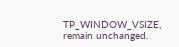TP_WINDOW_VSIZE, remain unchanged.